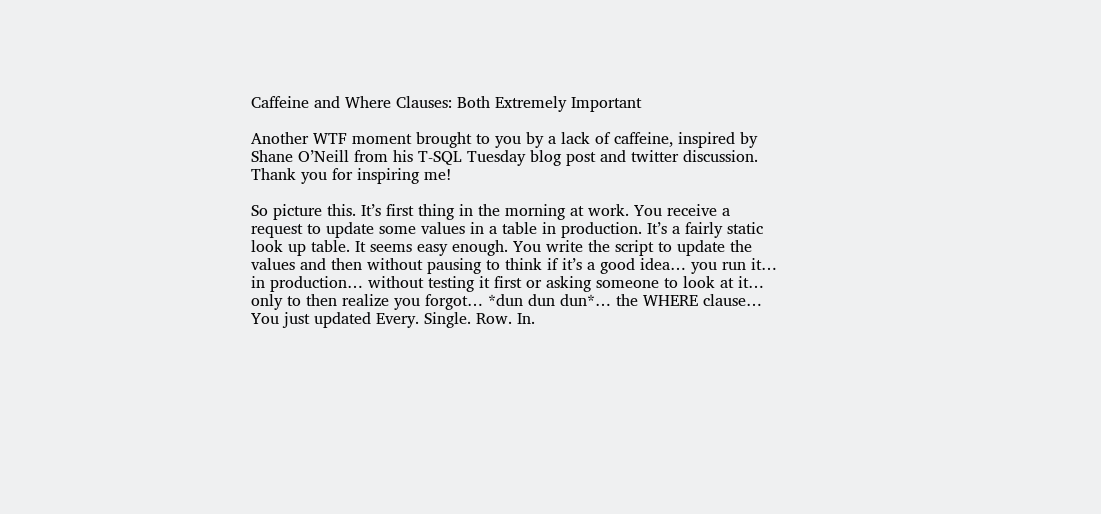Caffeine and Where Clauses: Both Extremely Important

Another WTF moment brought to you by a lack of caffeine, inspired by Shane O’Neill from his T-SQL Tuesday blog post and twitter discussion. Thank you for inspiring me!

So picture this. It’s first thing in the morning at work. You receive a request to update some values in a table in production. It’s a fairly static look up table. It seems easy enough. You write the script to update the values and then without pausing to think if it’s a good idea… you run it… in production… without testing it first or asking someone to look at it… only to then realize you forgot… *dun dun dun*… the WHERE clause… You just updated Every. Single. Row. In.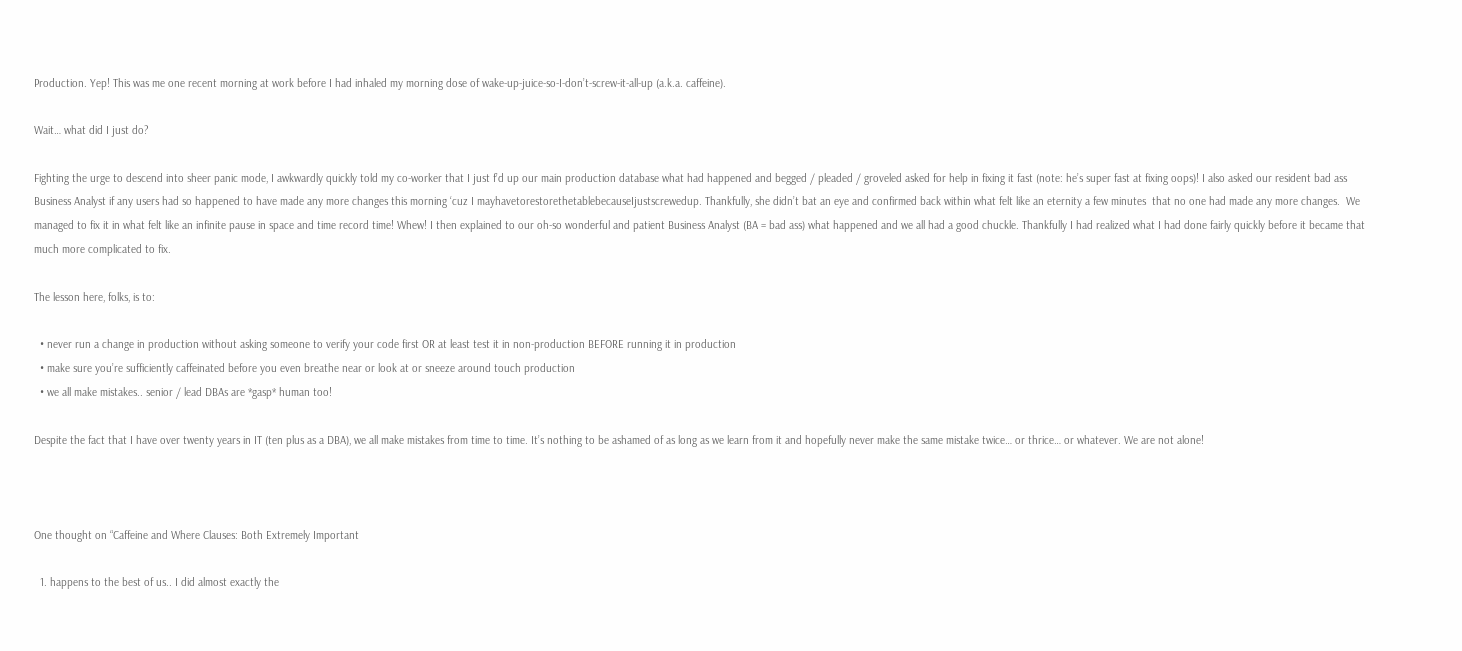Production. Yep! This was me one recent morning at work before I had inhaled my morning dose of wake-up-juice-so-I-don’t-screw-it-all-up (a.k.a. caffeine).

Wait… what did I just do?

Fighting the urge to descend into sheer panic mode, I awkwardly quickly told my co-worker that I just f’d up our main production database what had happened and begged / pleaded / groveled asked for help in fixing it fast (note: he’s super fast at fixing oops)! I also asked our resident bad ass Business Analyst if any users had so happened to have made any more changes this morning ‘cuz I mayhavetorestorethetablebecauseIjustscrewedup. Thankfully, she didn’t bat an eye and confirmed back within what felt like an eternity a few minutes  that no one had made any more changes.  We managed to fix it in what felt like an infinite pause in space and time record time! Whew! I then explained to our oh-so wonderful and patient Business Analyst (BA = bad ass) what happened and we all had a good chuckle. Thankfully I had realized what I had done fairly quickly before it became that much more complicated to fix.

The lesson here, folks, is to:

  • never run a change in production without asking someone to verify your code first OR at least test it in non-production BEFORE running it in production
  • make sure you’re sufficiently caffeinated before you even breathe near or look at or sneeze around touch production
  • we all make mistakes.. senior / lead DBAs are *gasp* human too!

Despite the fact that I have over twenty years in IT (ten plus as a DBA), we all make mistakes from time to time. It’s nothing to be ashamed of as long as we learn from it and hopefully never make the same mistake twice… or thrice… or whatever. We are not alone!



One thought on “Caffeine and Where Clauses: Both Extremely Important

  1. happens to the best of us.. I did almost exactly the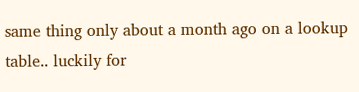same thing only about a month ago on a lookup table.. luckily for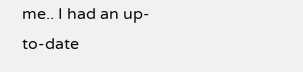me.. I had an up-to-date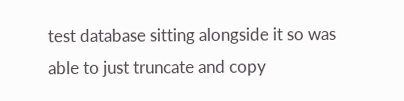test database sitting alongside it so was able to just truncate and copy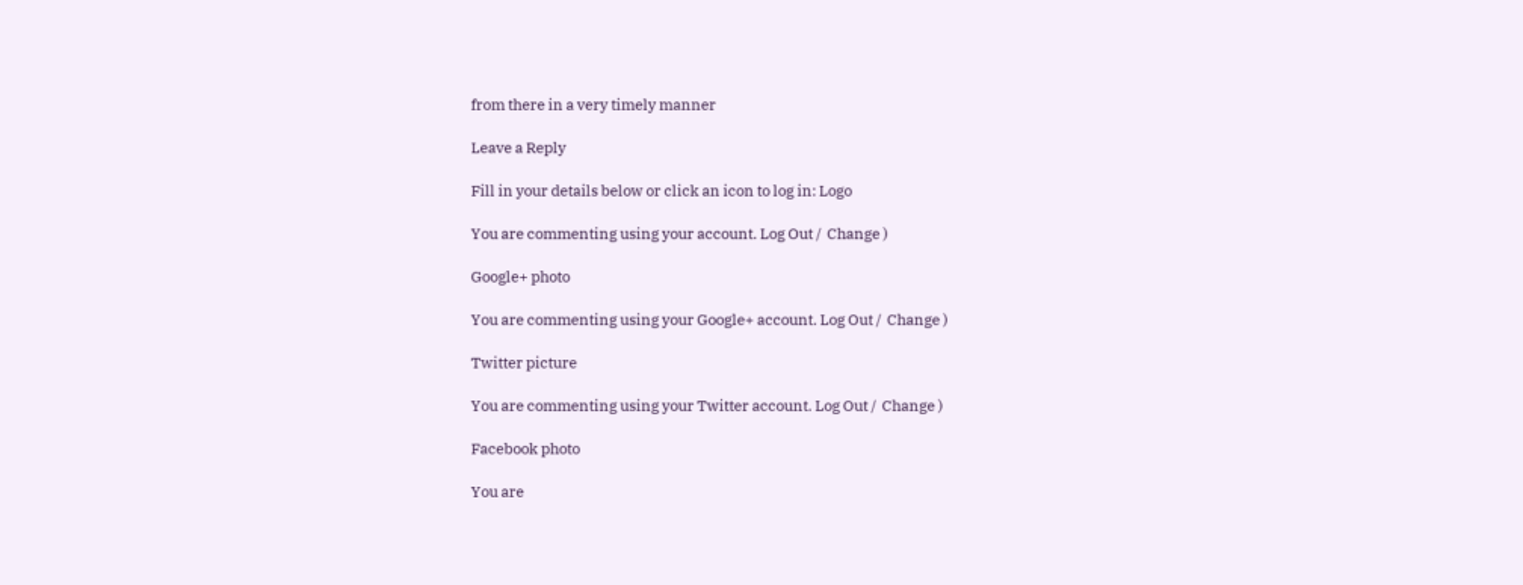from there in a very timely manner

Leave a Reply

Fill in your details below or click an icon to log in: Logo

You are commenting using your account. Log Out /  Change )

Google+ photo

You are commenting using your Google+ account. Log Out /  Change )

Twitter picture

You are commenting using your Twitter account. Log Out /  Change )

Facebook photo

You are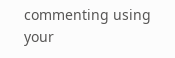commenting using your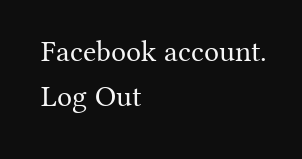Facebook account. Log Out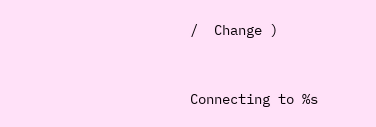/  Change )


Connecting to %s